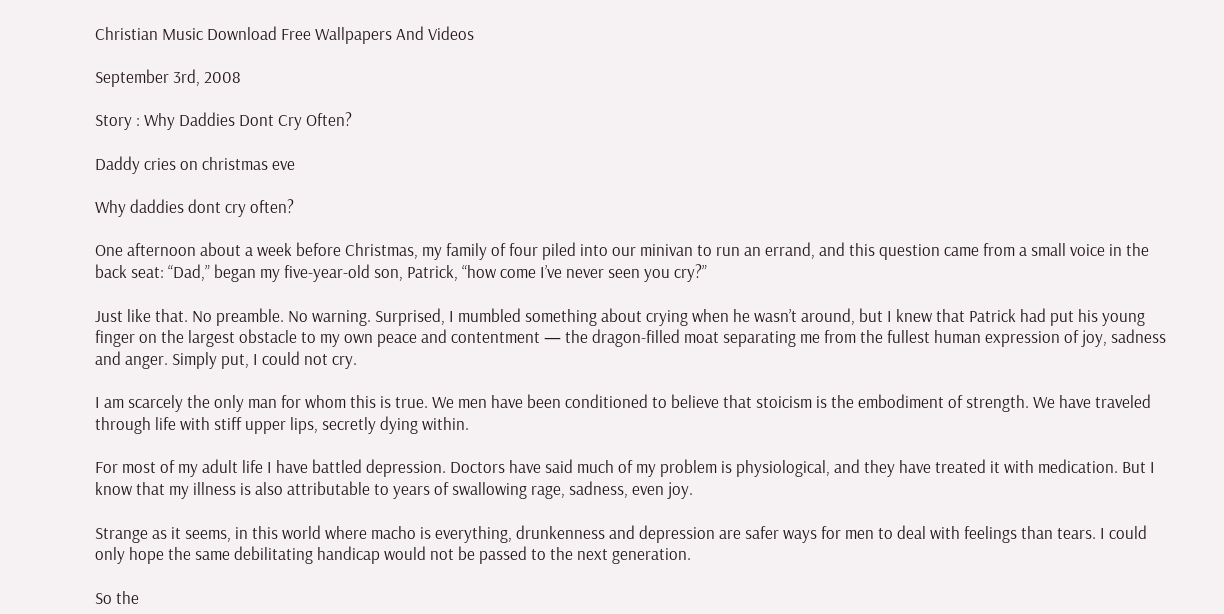Christian Music Download Free Wallpapers And Videos

September 3rd, 2008

Story : Why Daddies Dont Cry Often?

Daddy cries on christmas eve

Why daddies dont cry often?

One afternoon about a week before Christmas, my family of four piled into our minivan to run an errand, and this question came from a small voice in the back seat: “Dad,” began my five-year-old son, Patrick, “how come I’ve never seen you cry?”

Just like that. No preamble. No warning. Surprised, I mumbled something about crying when he wasn’t around, but I knew that Patrick had put his young finger on the largest obstacle to my own peace and contentment — the dragon-filled moat separating me from the fullest human expression of joy, sadness and anger. Simply put, I could not cry.

I am scarcely the only man for whom this is true. We men have been conditioned to believe that stoicism is the embodiment of strength. We have traveled through life with stiff upper lips, secretly dying within.

For most of my adult life I have battled depression. Doctors have said much of my problem is physiological, and they have treated it with medication. But I know that my illness is also attributable to years of swallowing rage, sadness, even joy.

Strange as it seems, in this world where macho is everything, drunkenness and depression are safer ways for men to deal with feelings than tears. I could only hope the same debilitating handicap would not be passed to the next generation.

So the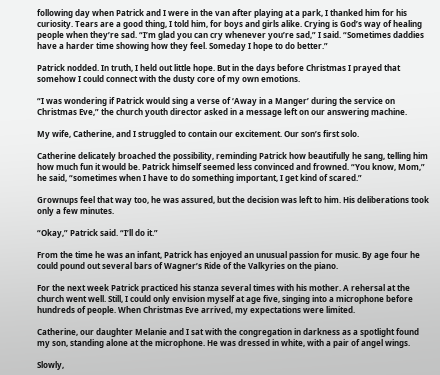following day when Patrick and I were in the van after playing at a park, I thanked him for his curiosity. Tears are a good thing, I told him, for boys and girls alike. Crying is God’s way of healing people when they’re sad. “I’m glad you can cry whenever you’re sad,” I said. “Sometimes daddies have a harder time showing how they feel. Someday I hope to do better.”

Patrick nodded. In truth, I held out little hope. But in the days before Christmas I prayed that somehow I could connect with the dusty core of my own emotions.

“I was wondering if Patrick would sing a verse of ‘Away in a Manger’ during the service on Christmas Eve,” the church youth director asked in a message left on our answering machine.

My wife, Catherine, and I struggled to contain our excitement. Our son’s first solo.

Catherine delicately broached the possibility, reminding Patrick how beautifully he sang, telling him how much fun it would be. Patrick himself seemed less convinced and frowned. “You know, Mom,” he said, “sometimes when I have to do something important, I get kind of scared.”

Grownups feel that way too, he was assured, but the decision was left to him. His deliberations took only a few minutes.

“Okay,” Patrick said. “I’ll do it.”

From the time he was an infant, Patrick has enjoyed an unusual passion for music. By age four he could pound out several bars of Wagner’s Ride of the Valkyries on the piano.

For the next week Patrick practiced his stanza several times with his mother. A rehersal at the church went well. Still, I could only envision myself at age five, singing into a microphone before hundreds of people. When Christmas Eve arrived, my expectations were limited.

Catherine, our daughter Melanie and I sat with the congregation in darkness as a spotlight found my son, standing alone at the microphone. He was dressed in white, with a pair of angel wings.

Slowly,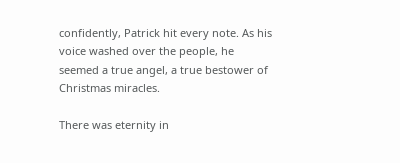confidently, Patrick hit every note. As his voice washed over the people, he seemed a true angel, a true bestower of Christmas miracles.

There was eternity in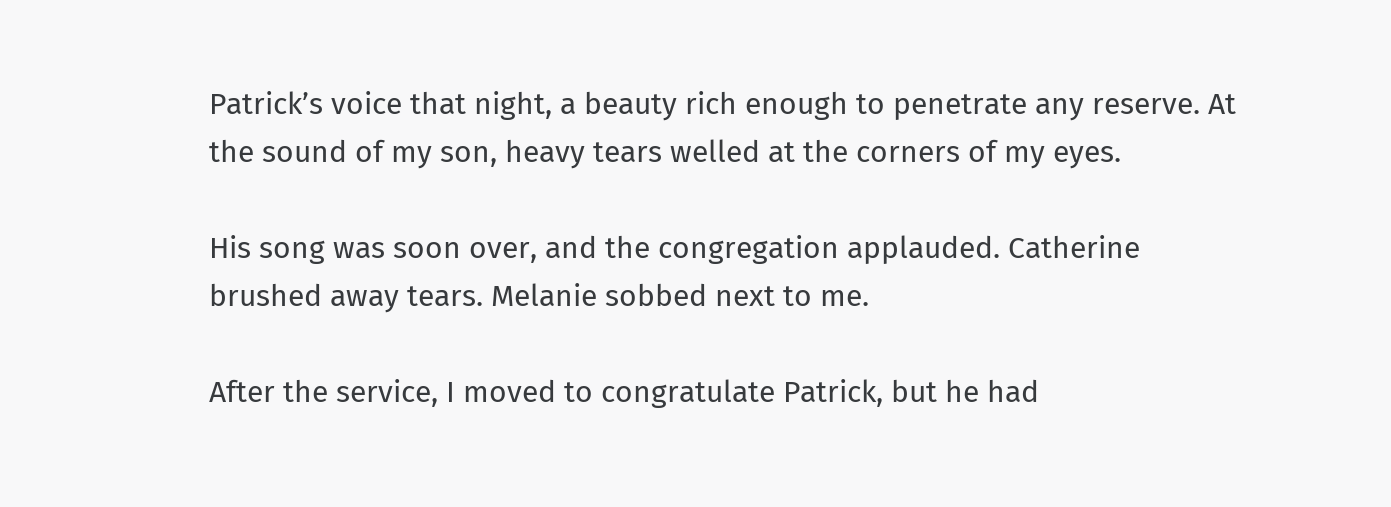Patrick’s voice that night, a beauty rich enough to penetrate any reserve. At the sound of my son, heavy tears welled at the corners of my eyes.

His song was soon over, and the congregation applauded. Catherine brushed away tears. Melanie sobbed next to me.

After the service, I moved to congratulate Patrick, but he had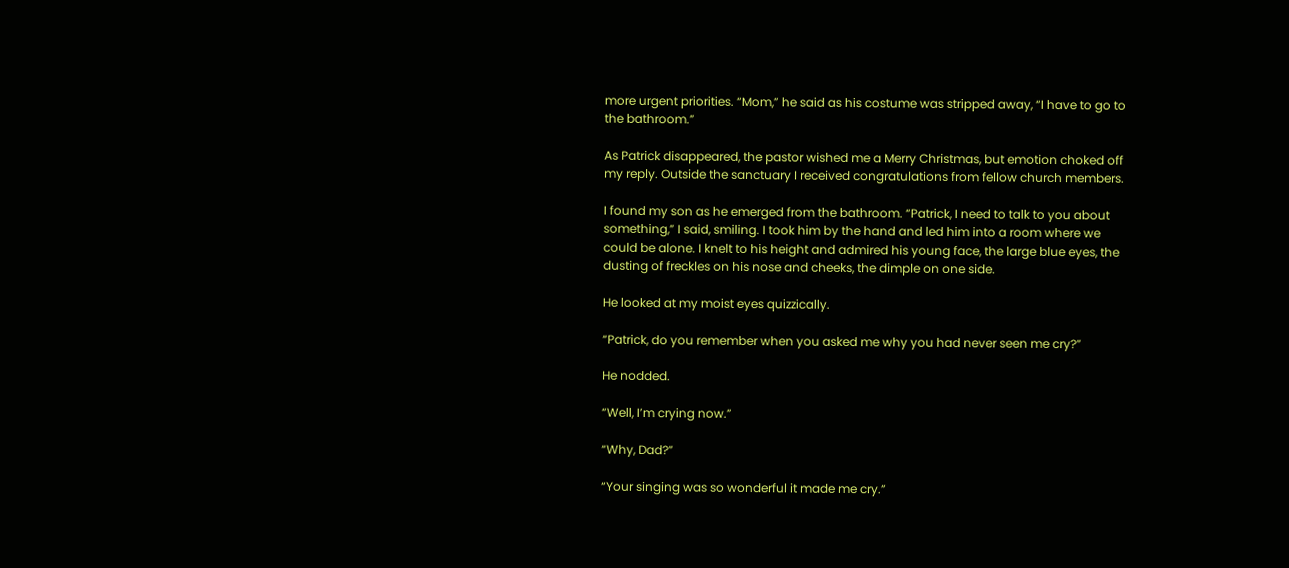more urgent priorities. “Mom,” he said as his costume was stripped away, “I have to go to the bathroom.”

As Patrick disappeared, the pastor wished me a Merry Christmas, but emotion choked off my reply. Outside the sanctuary I received congratulations from fellow church members.

I found my son as he emerged from the bathroom. “Patrick, I need to talk to you about something,” I said, smiling. I took him by the hand and led him into a room where we could be alone. I knelt to his height and admired his young face, the large blue eyes, the dusting of freckles on his nose and cheeks, the dimple on one side.

He looked at my moist eyes quizzically.

“Patrick, do you remember when you asked me why you had never seen me cry?”

He nodded.

“Well, I’m crying now.”

“Why, Dad?”

“Your singing was so wonderful it made me cry.”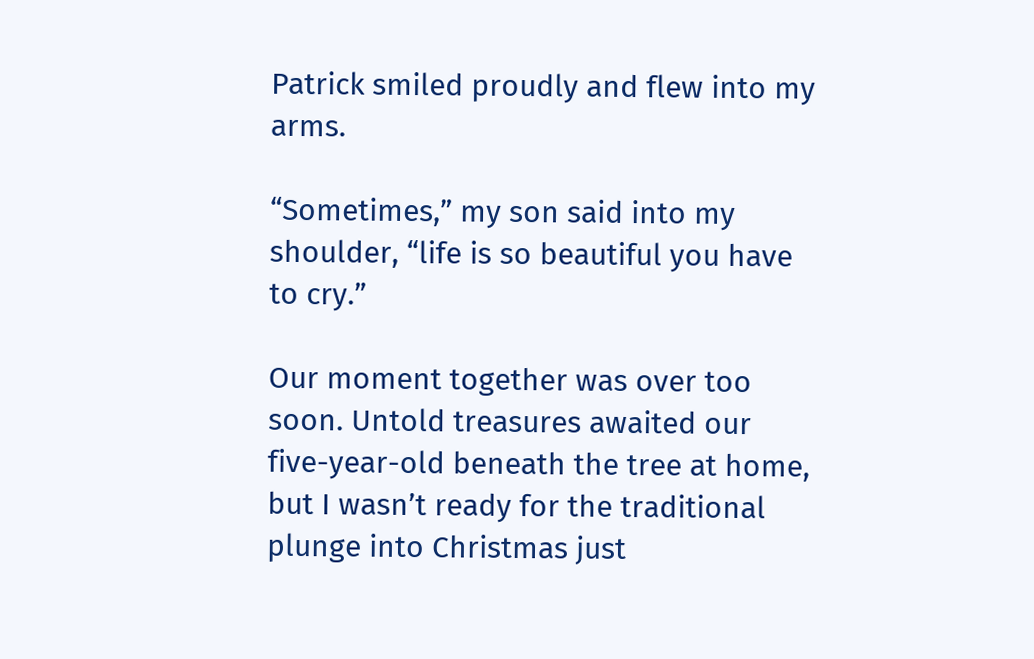Patrick smiled proudly and flew into my arms.

“Sometimes,” my son said into my shoulder, “life is so beautiful you have to cry.”

Our moment together was over too soon. Untold treasures awaited our five-year-old beneath the tree at home, but I wasn’t ready for the traditional plunge into Christmas just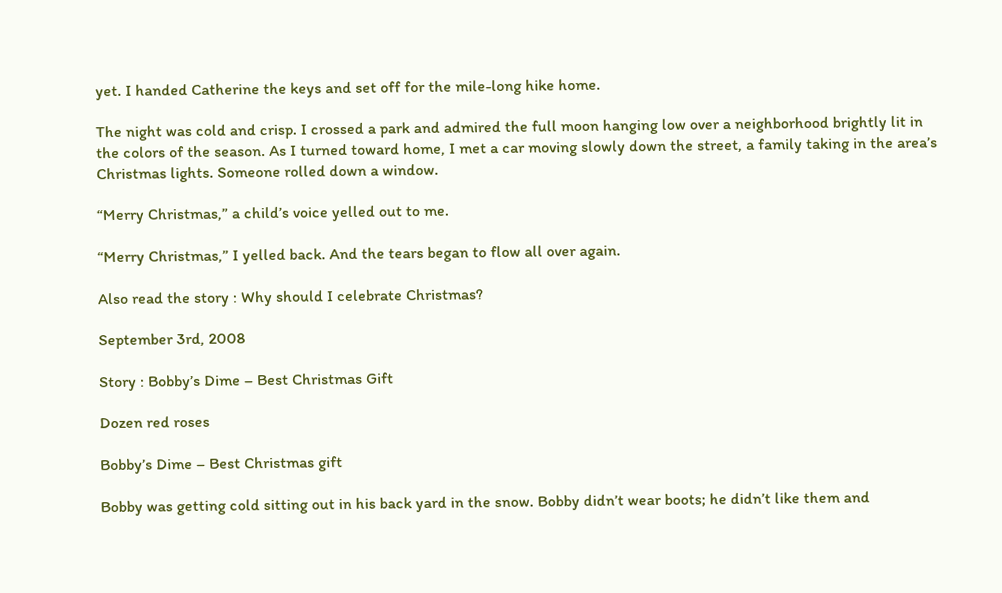yet. I handed Catherine the keys and set off for the mile-long hike home.

The night was cold and crisp. I crossed a park and admired the full moon hanging low over a neighborhood brightly lit in the colors of the season. As I turned toward home, I met a car moving slowly down the street, a family taking in the area’s Christmas lights. Someone rolled down a window.

“Merry Christmas,” a child’s voice yelled out to me.

“Merry Christmas,” I yelled back. And the tears began to flow all over again.

Also read the story : Why should I celebrate Christmas?

September 3rd, 2008

Story : Bobby’s Dime – Best Christmas Gift

Dozen red roses

Bobby’s Dime – Best Christmas gift

Bobby was getting cold sitting out in his back yard in the snow. Bobby didn’t wear boots; he didn’t like them and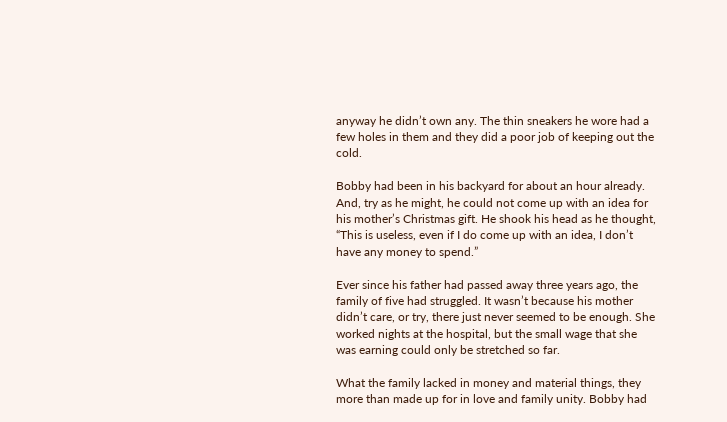anyway he didn’t own any. The thin sneakers he wore had a few holes in them and they did a poor job of keeping out the cold.

Bobby had been in his backyard for about an hour already. And, try as he might, he could not come up with an idea for his mother’s Christmas gift. He shook his head as he thought, “This is useless, even if I do come up with an idea, I don’t have any money to spend.”

Ever since his father had passed away three years ago, the family of five had struggled. It wasn’t because his mother didn’t care, or try, there just never seemed to be enough. She worked nights at the hospital, but the small wage that she was earning could only be stretched so far.

What the family lacked in money and material things, they more than made up for in love and family unity. Bobby had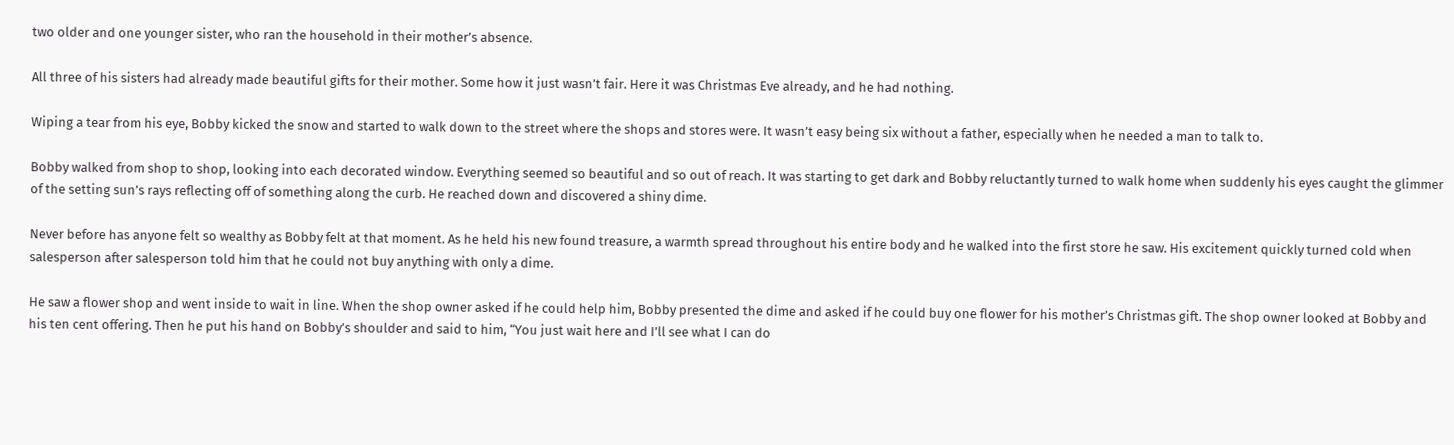two older and one younger sister, who ran the household in their mother’s absence.

All three of his sisters had already made beautiful gifts for their mother. Some how it just wasn’t fair. Here it was Christmas Eve already, and he had nothing.

Wiping a tear from his eye, Bobby kicked the snow and started to walk down to the street where the shops and stores were. It wasn’t easy being six without a father, especially when he needed a man to talk to.

Bobby walked from shop to shop, looking into each decorated window. Everything seemed so beautiful and so out of reach. It was starting to get dark and Bobby reluctantly turned to walk home when suddenly his eyes caught the glimmer of the setting sun’s rays reflecting off of something along the curb. He reached down and discovered a shiny dime.

Never before has anyone felt so wealthy as Bobby felt at that moment. As he held his new found treasure, a warmth spread throughout his entire body and he walked into the first store he saw. His excitement quickly turned cold when salesperson after salesperson told him that he could not buy anything with only a dime.

He saw a flower shop and went inside to wait in line. When the shop owner asked if he could help him, Bobby presented the dime and asked if he could buy one flower for his mother’s Christmas gift. The shop owner looked at Bobby and his ten cent offering. Then he put his hand on Bobby’s shoulder and said to him, “You just wait here and I’ll see what I can do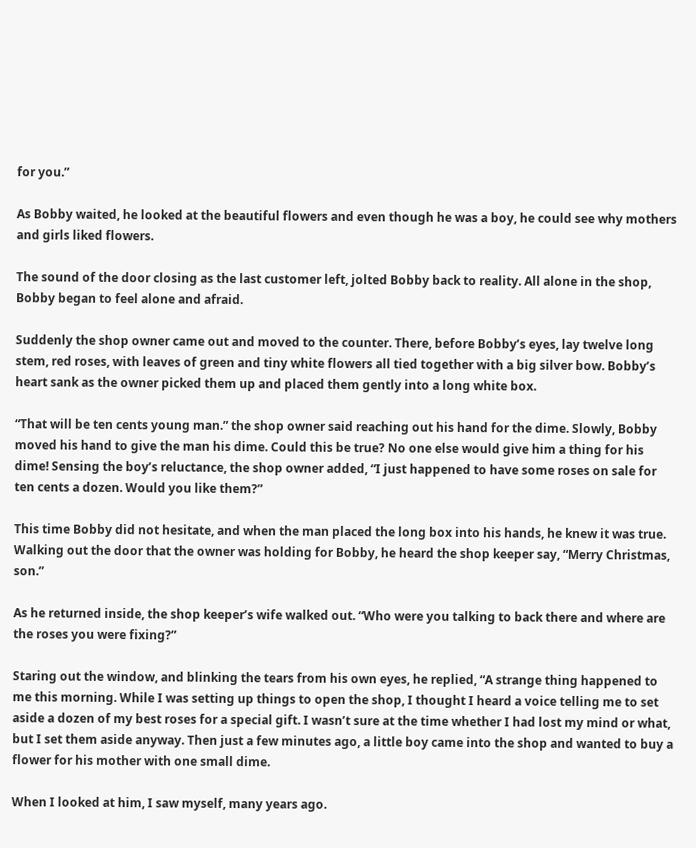for you.”

As Bobby waited, he looked at the beautiful flowers and even though he was a boy, he could see why mothers and girls liked flowers.

The sound of the door closing as the last customer left, jolted Bobby back to reality. All alone in the shop, Bobby began to feel alone and afraid.

Suddenly the shop owner came out and moved to the counter. There, before Bobby’s eyes, lay twelve long stem, red roses, with leaves of green and tiny white flowers all tied together with a big silver bow. Bobby’s heart sank as the owner picked them up and placed them gently into a long white box.

“That will be ten cents young man.” the shop owner said reaching out his hand for the dime. Slowly, Bobby moved his hand to give the man his dime. Could this be true? No one else would give him a thing for his dime! Sensing the boy’s reluctance, the shop owner added, “I just happened to have some roses on sale for ten cents a dozen. Would you like them?”

This time Bobby did not hesitate, and when the man placed the long box into his hands, he knew it was true. Walking out the door that the owner was holding for Bobby, he heard the shop keeper say, “Merry Christmas, son.”

As he returned inside, the shop keeper’s wife walked out. “Who were you talking to back there and where are the roses you were fixing?”

Staring out the window, and blinking the tears from his own eyes, he replied, “A strange thing happened to me this morning. While I was setting up things to open the shop, I thought I heard a voice telling me to set aside a dozen of my best roses for a special gift. I wasn’t sure at the time whether I had lost my mind or what, but I set them aside anyway. Then just a few minutes ago, a little boy came into the shop and wanted to buy a flower for his mother with one small dime.

When I looked at him, I saw myself, many years ago.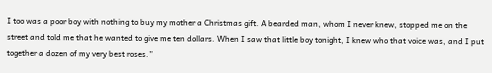I too was a poor boy with nothing to buy my mother a Christmas gift. A bearded man, whom I never knew, stopped me on the street and told me that he wanted to give me ten dollars. When I saw that little boy tonight, I knew who that voice was, and I put together a dozen of my very best roses.”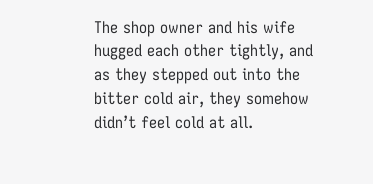The shop owner and his wife hugged each other tightly, and as they stepped out into the bitter cold air, they somehow didn’t feel cold at all.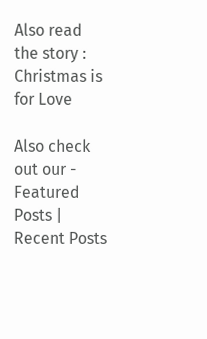Also read the story : Christmas is for Love

Also check out our - Featured Posts | Recent Posts